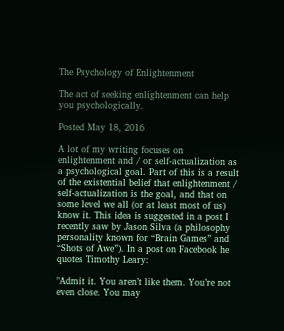The Psychology of Enlightenment

The act of seeking enlightenment can help you psychologically.

Posted May 18, 2016

A lot of my writing focuses on enlightenment and / or self-actualization as a psychological goal. Part of this is a result of the existential belief that enlightenment / self-actualization is the goal, and that on some level we all (or at least most of us) know it. This idea is suggested in a post I recently saw by Jason Silva (a philosophy personality known for “Brain Games” and “Shots of Awe”). In a post on Facebook he quotes Timothy Leary:

"Admit it. You aren’t like them. You’re not even close. You may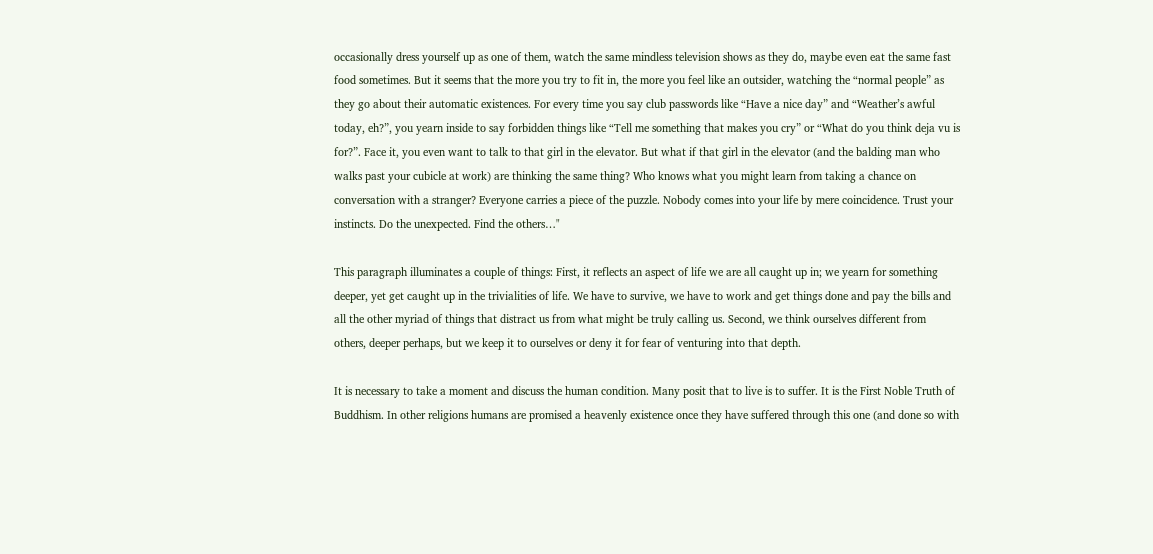occasionally dress yourself up as one of them, watch the same mindless television shows as they do, maybe even eat the same fast food sometimes. But it seems that the more you try to fit in, the more you feel like an outsider, watching the “normal people” as they go about their automatic existences. For every time you say club passwords like “Have a nice day” and “Weather’s awful today, eh?”, you yearn inside to say forbidden things like “Tell me something that makes you cry” or “What do you think deja vu is for?”. Face it, you even want to talk to that girl in the elevator. But what if that girl in the elevator (and the balding man who walks past your cubicle at work) are thinking the same thing? Who knows what you might learn from taking a chance on conversation with a stranger? Everyone carries a piece of the puzzle. Nobody comes into your life by mere coincidence. Trust your instincts. Do the unexpected. Find the others…"

This paragraph illuminates a couple of things: First, it reflects an aspect of life we are all caught up in; we yearn for something deeper, yet get caught up in the trivialities of life. We have to survive, we have to work and get things done and pay the bills and all the other myriad of things that distract us from what might be truly calling us. Second, we think ourselves different from others, deeper perhaps, but we keep it to ourselves or deny it for fear of venturing into that depth.

It is necessary to take a moment and discuss the human condition. Many posit that to live is to suffer. It is the First Noble Truth of Buddhism. In other religions humans are promised a heavenly existence once they have suffered through this one (and done so with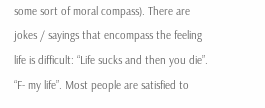some sort of moral compass). There are jokes / sayings that encompass the feeling life is difficult: “Life sucks and then you die”. “F- my life”. Most people are satisfied to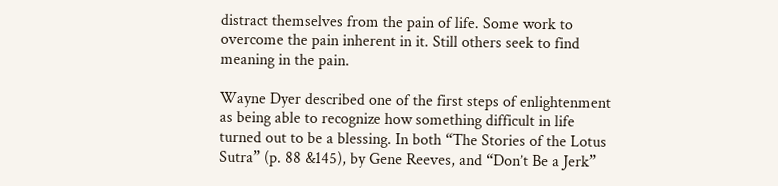distract themselves from the pain of life. Some work to overcome the pain inherent in it. Still others seek to find meaning in the pain.

Wayne Dyer described one of the first steps of enlightenment as being able to recognize how something difficult in life turned out to be a blessing. In both “The Stories of the Lotus Sutra” (p. 88 &145), by Gene Reeves, and “Don’t Be a Jerk”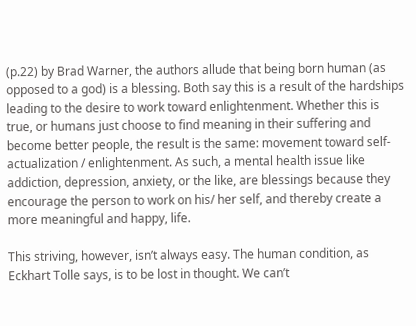(p.22) by Brad Warner, the authors allude that being born human (as opposed to a god) is a blessing. Both say this is a result of the hardships leading to the desire to work toward enlightenment. Whether this is true, or humans just choose to find meaning in their suffering and become better people, the result is the same: movement toward self-actualization / enlightenment. As such, a mental health issue like addiction, depression, anxiety, or the like, are blessings because they encourage the person to work on his/ her self, and thereby create a more meaningful and happy, life.

This striving, however, isn’t always easy. The human condition, as Eckhart Tolle says, is to be lost in thought. We can’t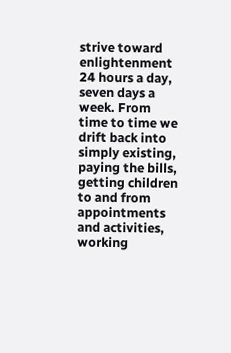strive toward enlightenment 24 hours a day, seven days a week. From time to time we drift back into simply existing, paying the bills, getting children to and from appointments and activities, working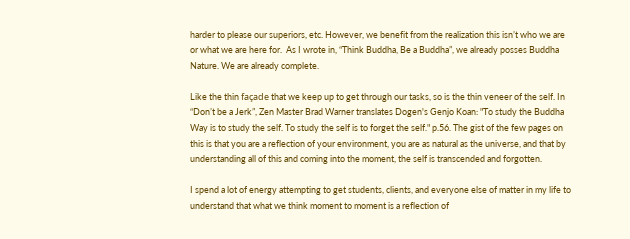harder to please our superiors, etc. However, we benefit from the realization this isn’t who we are or what we are here for.  As I wrote in, “Think Buddha, Be a Buddha”, we already posses Buddha Nature. We are already complete.

Like the thin façade that we keep up to get through our tasks, so is the thin veneer of the self. In “Don’t be a Jerk”, Zen Master Brad Warner translates Dogen's Genjo Koan: "To study the Buddha Way is to study the self. To study the self is to forget the self." p.56. The gist of the few pages on this is that you are a reflection of your environment, you are as natural as the universe, and that by understanding all of this and coming into the moment, the self is transcended and forgotten.

I spend a lot of energy attempting to get students, clients, and everyone else of matter in my life to understand that what we think moment to moment is a reflection of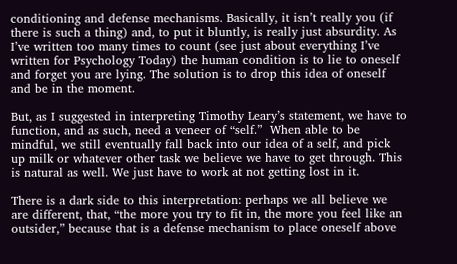conditioning and defense mechanisms. Basically, it isn’t really you (if there is such a thing) and, to put it bluntly, is really just absurdity. As I’ve written too many times to count (see just about everything I’ve written for Psychology Today) the human condition is to lie to oneself and forget you are lying. The solution is to drop this idea of oneself and be in the moment.

But, as I suggested in interpreting Timothy Leary’s statement, we have to function, and as such, need a veneer of “self.”  When able to be mindful, we still eventually fall back into our idea of a self, and pick up milk or whatever other task we believe we have to get through. This is natural as well. We just have to work at not getting lost in it.

There is a dark side to this interpretation: perhaps we all believe we are different, that, “the more you try to fit in, the more you feel like an outsider,” because that is a defense mechanism to place oneself above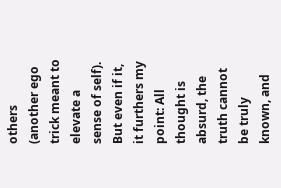others (another ego trick meant to elevate a sense of self). But even if it, it furthers my point: All thought is absurd, the truth cannot be truly known, and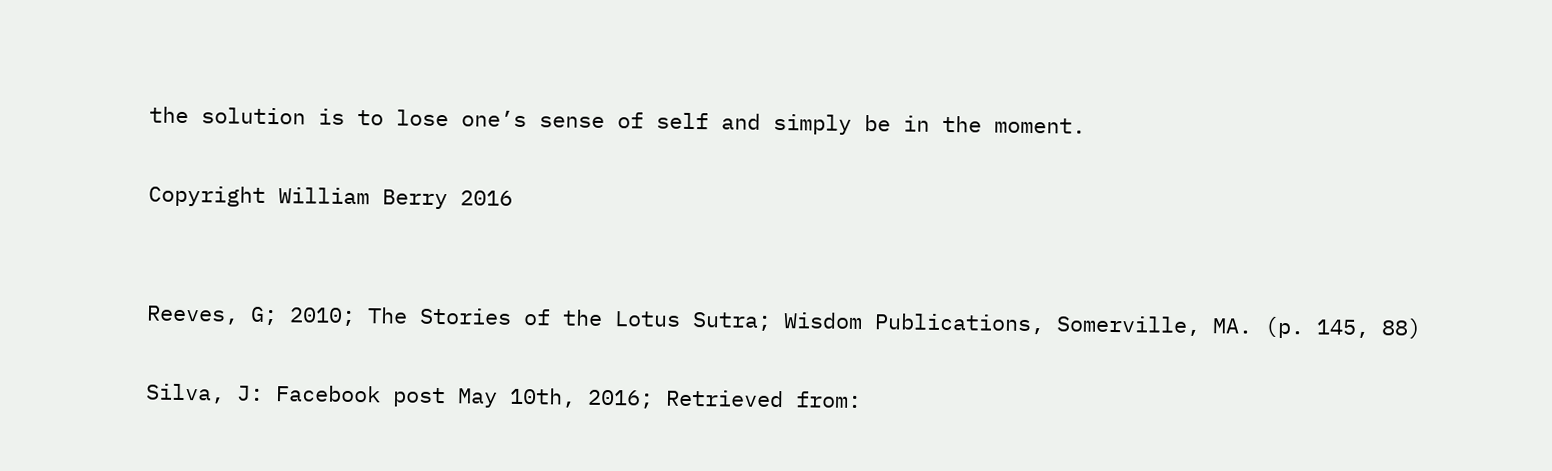the solution is to lose one’s sense of self and simply be in the moment.

Copyright William Berry 2016


Reeves, G; 2010; The Stories of the Lotus Sutra; Wisdom Publications, Somerville, MA. (p. 145, 88)

Silva, J: Facebook post May 10th, 2016; Retrieved from: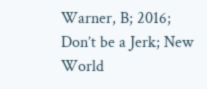Warner, B; 2016; Don’t be a Jerk; New World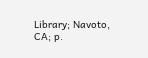Library; Navoto, CA; p.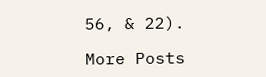56, & 22).

More Posts